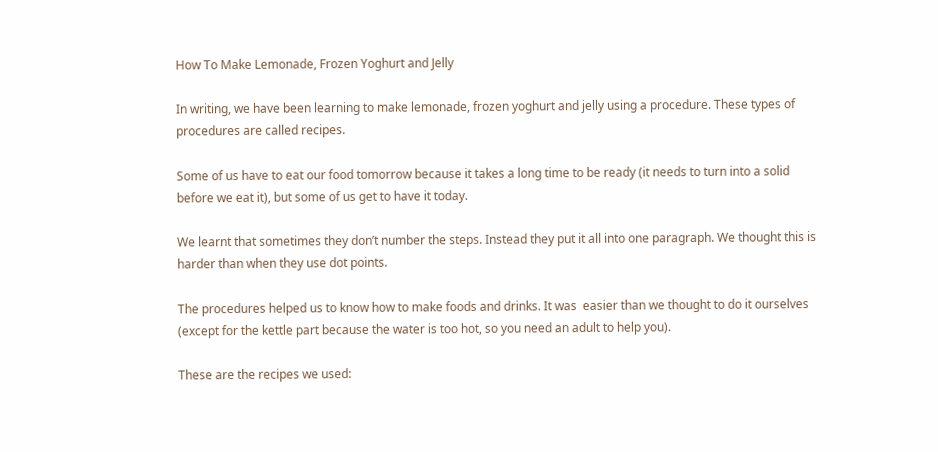How To Make Lemonade, Frozen Yoghurt and Jelly

In writing, we have been learning to make lemonade, frozen yoghurt and jelly using a procedure. These types of procedures are called recipes.

Some of us have to eat our food tomorrow because it takes a long time to be ready (it needs to turn into a solid before we eat it), but some of us get to have it today.

We learnt that sometimes they don’t number the steps. Instead they put it all into one paragraph. We thought this is harder than when they use dot points.

The procedures helped us to know how to make foods and drinks. It was  easier than we thought to do it ourselves (except for the kettle part because the water is too hot, so you need an adult to help you).

These are the recipes we used: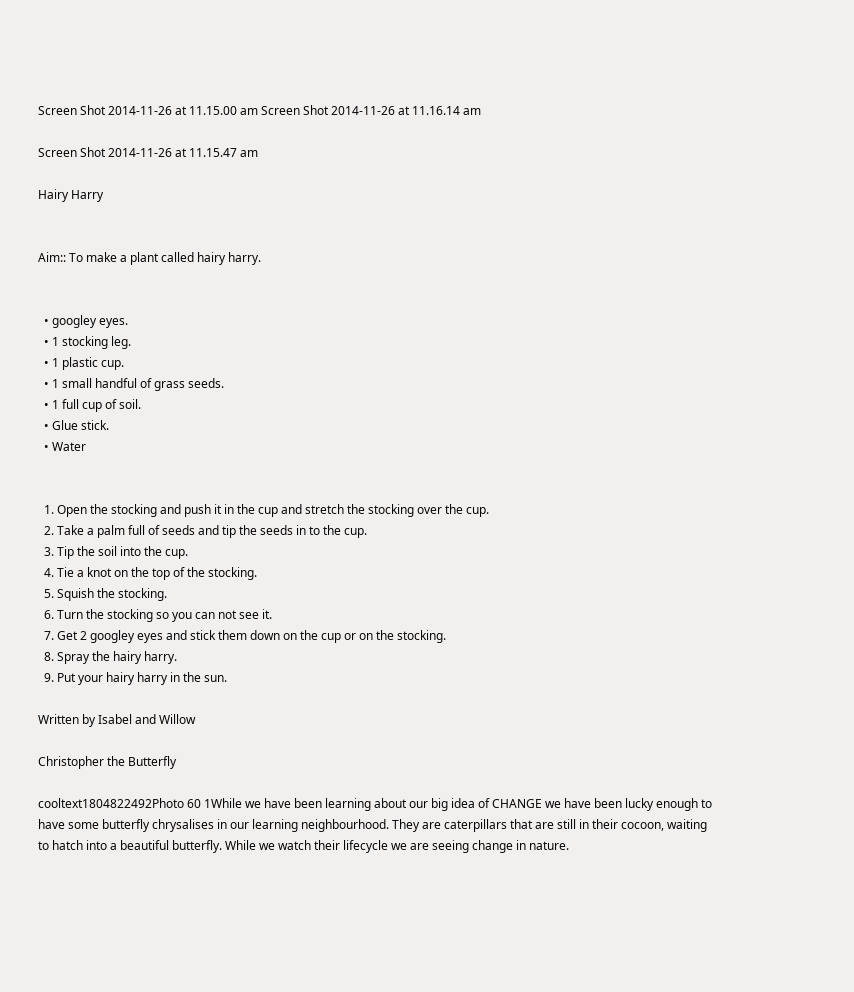Screen Shot 2014-11-26 at 11.15.00 am Screen Shot 2014-11-26 at 11.16.14 am

Screen Shot 2014-11-26 at 11.15.47 am

Hairy Harry


Aim:: To make a plant called hairy harry.


  • googley eyes.
  • 1 stocking leg.
  • 1 plastic cup.
  • 1 small handful of grass seeds.
  • 1 full cup of soil.
  • Glue stick.
  • Water


  1. Open the stocking and push it in the cup and stretch the stocking over the cup.
  2. Take a palm full of seeds and tip the seeds in to the cup.
  3. Tip the soil into the cup.
  4. Tie a knot on the top of the stocking.
  5. Squish the stocking.
  6. Turn the stocking so you can not see it.
  7. Get 2 googley eyes and stick them down on the cup or on the stocking.
  8. Spray the hairy harry.
  9. Put your hairy harry in the sun.

Written by Isabel and Willow

Christopher the Butterfly

cooltext1804822492Photo 60 1While we have been learning about our big idea of CHANGE we have been lucky enough to have some butterfly chrysalises in our learning neighbourhood. They are caterpillars that are still in their cocoon, waiting to hatch into a beautiful butterfly. While we watch their lifecycle we are seeing change in nature.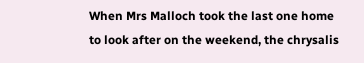When Mrs Malloch took the last one home to look after on the weekend, the chrysalis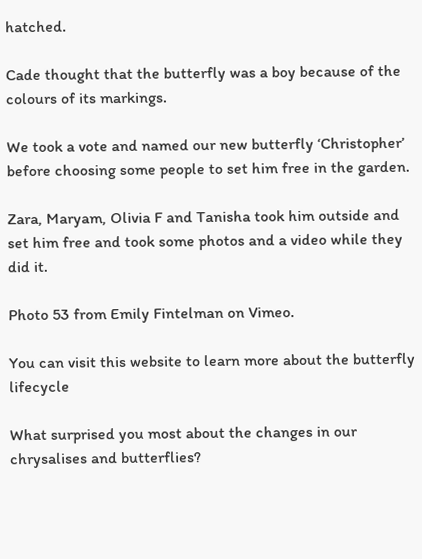hatched.

Cade thought that the butterfly was a boy because of the colours of its markings.

We took a vote and named our new butterfly ‘Christopher’ before choosing some people to set him free in the garden.

Zara, Maryam, Olivia F and Tanisha took him outside and set him free and took some photos and a video while they did it.

Photo 53 from Emily Fintelman on Vimeo.

You can visit this website to learn more about the butterfly lifecycle

What surprised you most about the changes in our chrysalises and butterflies?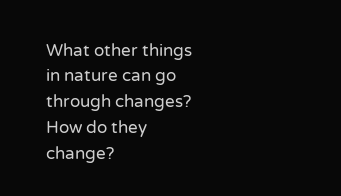What other things in nature can go through changes? How do they change?